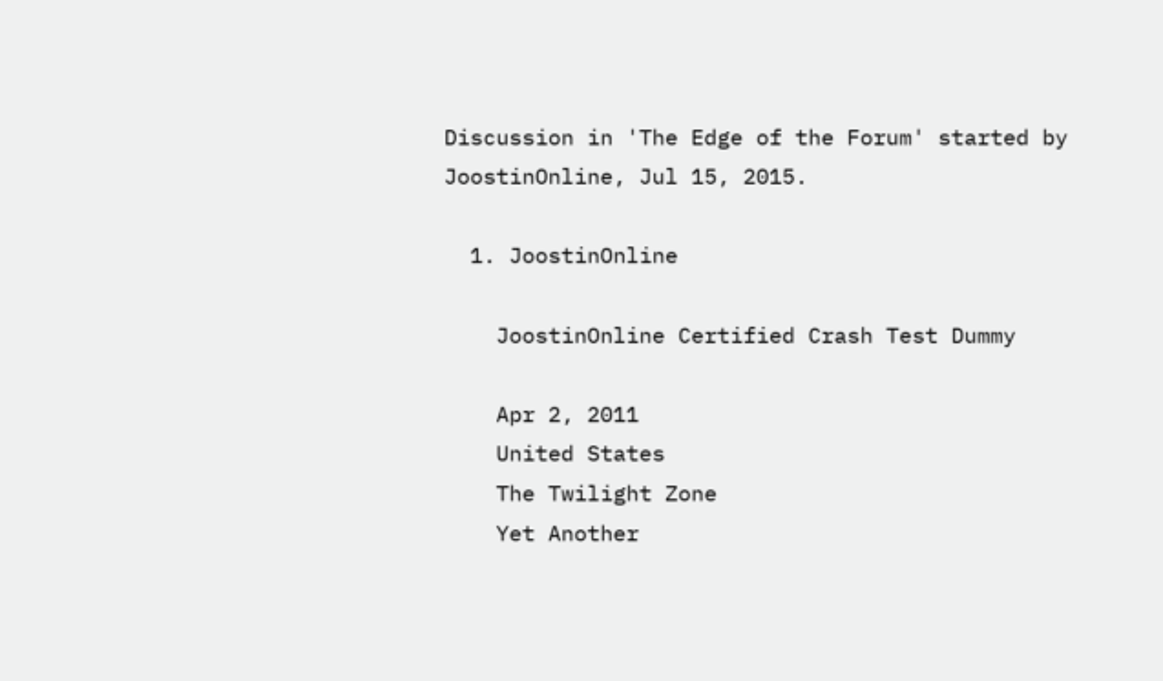Discussion in 'The Edge of the Forum' started by JoostinOnline, Jul 15, 2015.

  1. JoostinOnline

    JoostinOnline Certified Crash Test Dummy

    Apr 2, 2011
    United States
    The Twilight Zone
    Yet Another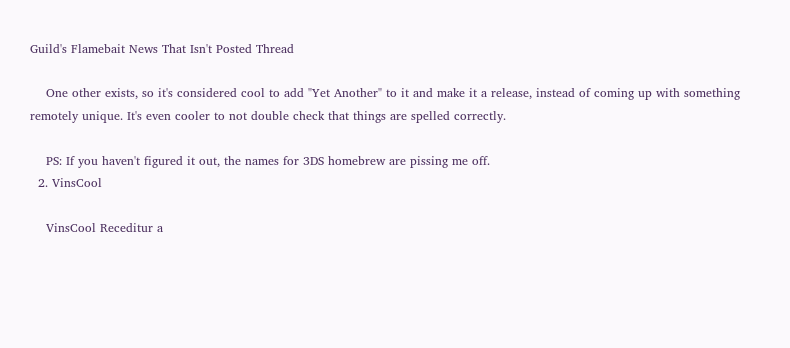Guild's Flamebait News That Isn't Posted Thread

    One other exists, so it's considered cool to add "Yet Another" to it and make it a release, instead of coming up with something remotely unique. It's even cooler to not double check that things are spelled correctly.

    PS: If you haven't figured it out, the names for 3DS homebrew are pissing me off.
  2. VinsCool

    VinsCool Receditur a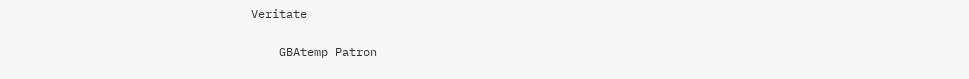Veritate

    GBAtemp Patron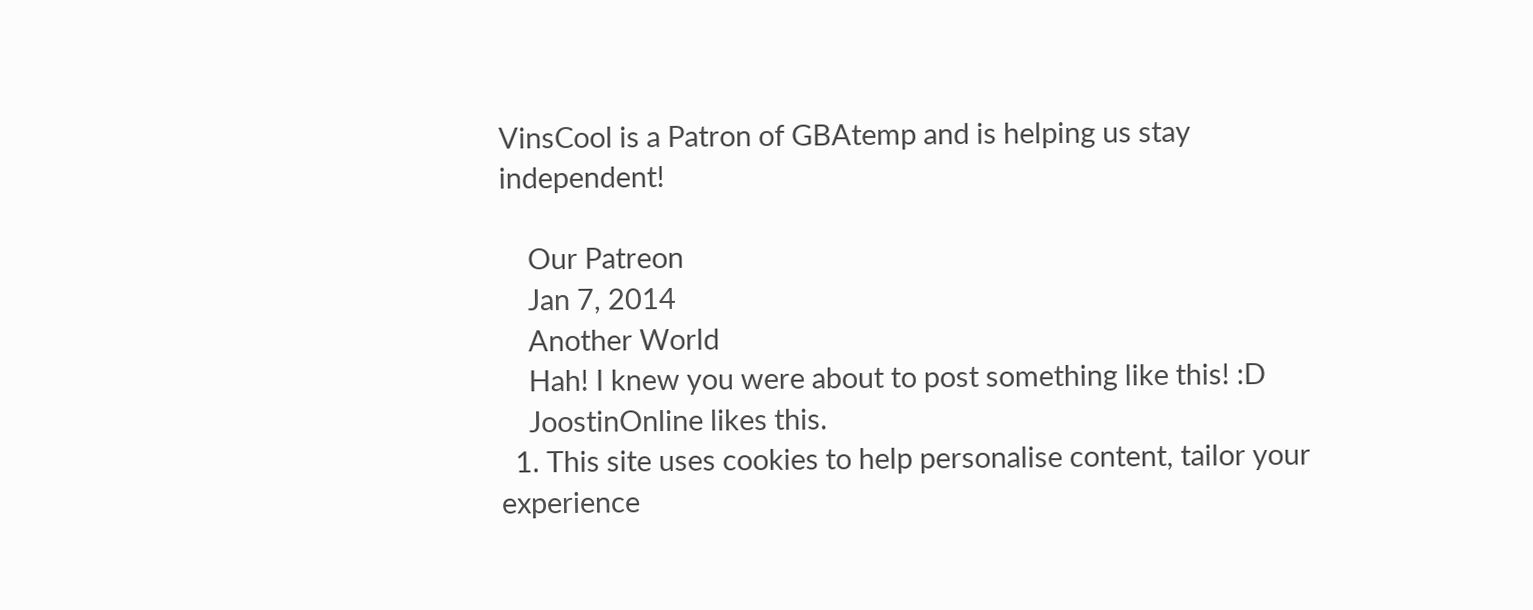VinsCool is a Patron of GBAtemp and is helping us stay independent!

    Our Patreon
    Jan 7, 2014
    Another World
    Hah! I knew you were about to post something like this! :D
    JoostinOnline likes this.
  1. This site uses cookies to help personalise content, tailor your experience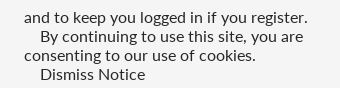and to keep you logged in if you register.
    By continuing to use this site, you are consenting to our use of cookies.
    Dismiss Notice